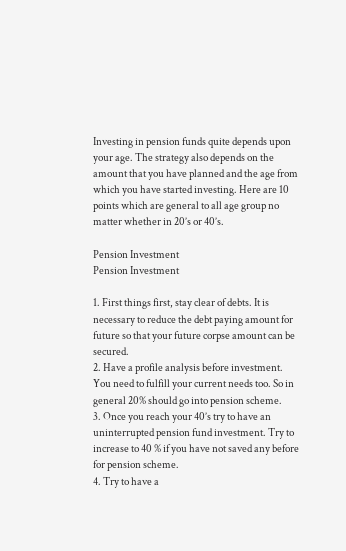Investing in pension funds quite depends upon your age. The strategy also depends on the amount that you have planned and the age from which you have started investing. Here are 10 points which are general to all age group no matter whether in 20’s or 40’s.

Pension Investment
Pension Investment

1. First things first, stay clear of debts. It is necessary to reduce the debt paying amount for future so that your future corpse amount can be secured.
2. Have a profile analysis before investment. You need to fulfill your current needs too. So in general 20% should go into pension scheme.
3. Once you reach your 40’s try to have an uninterrupted pension fund investment. Try to increase to 40 % if you have not saved any before for pension scheme.
4. Try to have a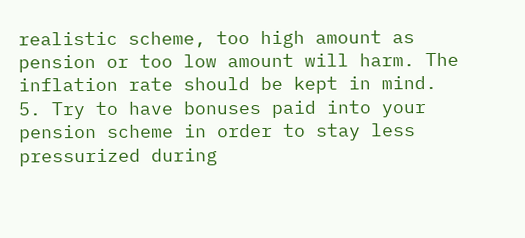realistic scheme, too high amount as pension or too low amount will harm. The inflation rate should be kept in mind.
5. Try to have bonuses paid into your pension scheme in order to stay less pressurized during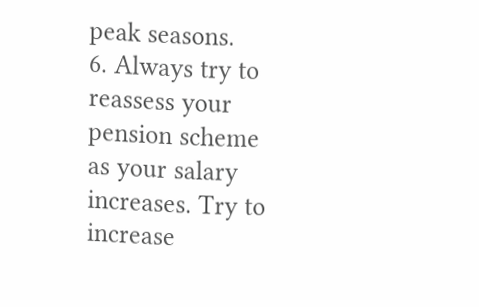peak seasons.
6. Always try to reassess your pension scheme as your salary increases. Try to increase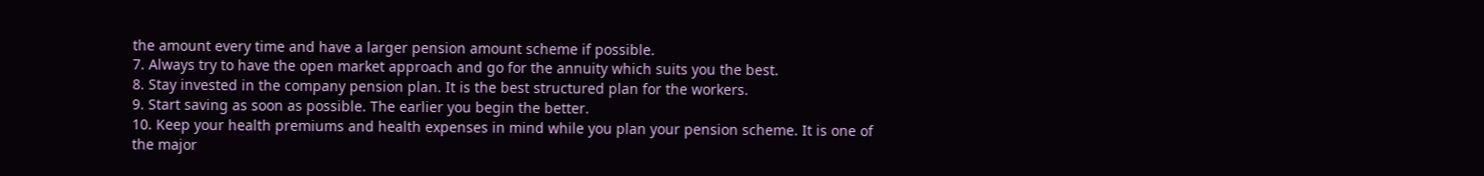the amount every time and have a larger pension amount scheme if possible.
7. Always try to have the open market approach and go for the annuity which suits you the best.
8. Stay invested in the company pension plan. It is the best structured plan for the workers.
9. Start saving as soon as possible. The earlier you begin the better.
10. Keep your health premiums and health expenses in mind while you plan your pension scheme. It is one of the major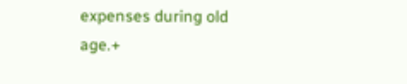expenses during old age.+